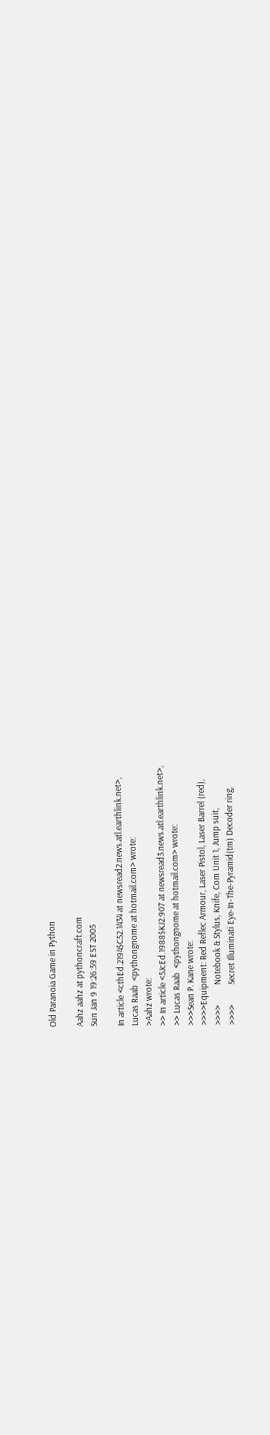Old Paranoia Game in Python

Aahz aahz at pythoncraft.com
Sun Jan 9 19:26:59 EST 2005

In article <cthEd.2194$C52.1434 at newsread2.news.atl.earthlink.net>,
Lucas Raab  <pythongnome at hotmail.com> wrote:
>Aahz wrote:
>> In article <5JcEd.1988$KJ2.907 at newsread3.news.atl.earthlink.net>,
>> Lucas Raab  <pythongnome at hotmail.com> wrote:
>>>Sean P. Kane wrote:
>>>>Equipment: Red Reflec Armour, Laser Pistol, Laser Barrel (red),
>>>>          Notebook & Stylus, Knife, Com Unit 1, Jump suit,
>>>>          Secret Illuminati Eye-In-The-Pyramid(tm) Decoder ring,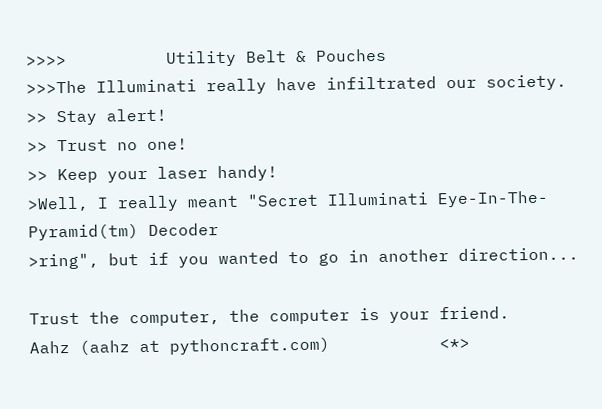>>>>          Utility Belt & Pouches
>>>The Illuminati really have infiltrated our society.
>> Stay alert!
>> Trust no one!
>> Keep your laser handy!
>Well, I really meant "Secret Illuminati Eye-In-The-Pyramid(tm) Decoder
>ring", but if you wanted to go in another direction...

Trust the computer, the computer is your friend.
Aahz (aahz at pythoncraft.com)           <*>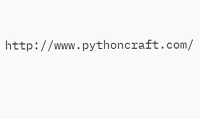http://www.pythoncraft.com/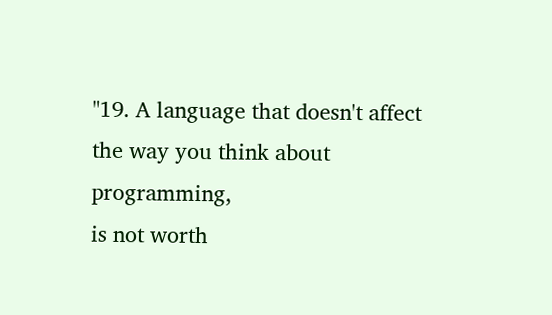"19. A language that doesn't affect the way you think about programming,
is not worth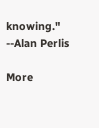knowing."  --Alan Perlis

More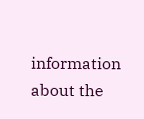information about the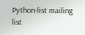Python-list mailing list